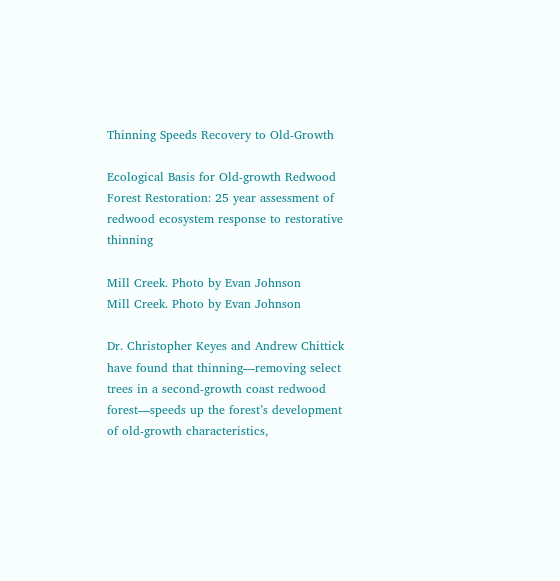Thinning Speeds Recovery to Old-Growth

Ecological Basis for Old-growth Redwood Forest Restoration: 25 year assessment of redwood ecosystem response to restorative thinning

Mill Creek. Photo by Evan Johnson
Mill Creek. Photo by Evan Johnson

Dr. Christopher Keyes and Andrew Chittick have found that thinning—removing select trees in a second-growth coast redwood forest—speeds up the forest’s development of old-growth characteristics,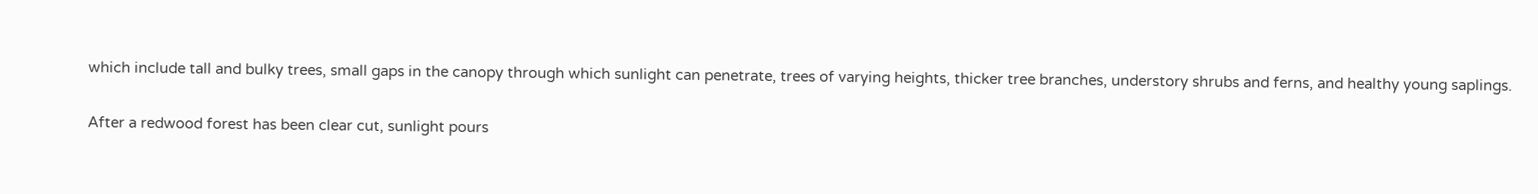which include tall and bulky trees, small gaps in the canopy through which sunlight can penetrate, trees of varying heights, thicker tree branches, understory shrubs and ferns, and healthy young saplings.

After a redwood forest has been clear cut, sunlight pours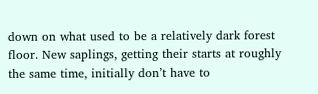down on what used to be a relatively dark forest floor. New saplings, getting their starts at roughly the same time, initially don’t have to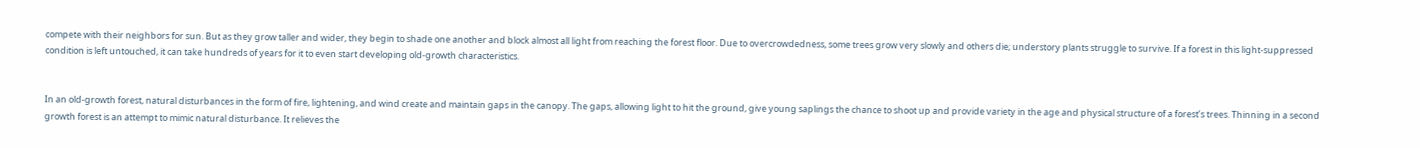compete with their neighbors for sun. But as they grow taller and wider, they begin to shade one another and block almost all light from reaching the forest floor. Due to overcrowdedness, some trees grow very slowly and others die; understory plants struggle to survive. If a forest in this light-suppressed condition is left untouched, it can take hundreds of years for it to even start developing old-growth characteristics.


In an old-growth forest, natural disturbances in the form of fire, lightening, and wind create and maintain gaps in the canopy. The gaps, allowing light to hit the ground, give young saplings the chance to shoot up and provide variety in the age and physical structure of a forest’s trees. Thinning in a second growth forest is an attempt to mimic natural disturbance. It relieves the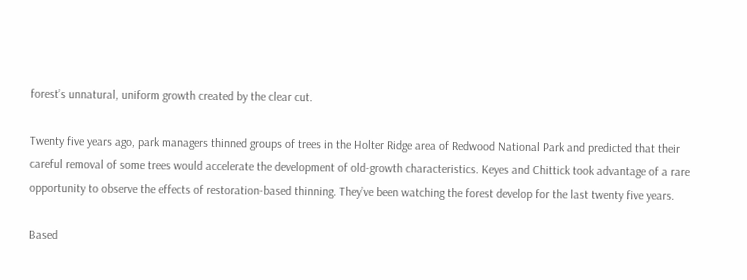forest’s unnatural, uniform growth created by the clear cut.

Twenty five years ago, park managers thinned groups of trees in the Holter Ridge area of Redwood National Park and predicted that their careful removal of some trees would accelerate the development of old-growth characteristics. Keyes and Chittick took advantage of a rare opportunity to observe the effects of restoration-based thinning. They’ve been watching the forest develop for the last twenty five years.

Based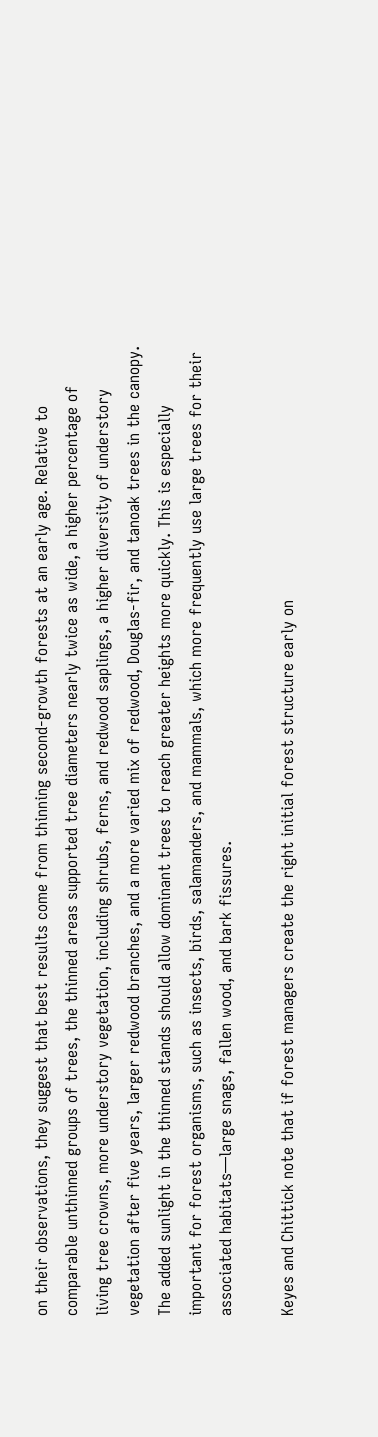on their observations, they suggest that best results come from thinning second-growth forests at an early age. Relative to comparable unthinned groups of trees, the thinned areas supported tree diameters nearly twice as wide, a higher percentage of living tree crowns, more understory vegetation, including shrubs, ferns, and redwood saplings, a higher diversity of understory vegetation after five years, larger redwood branches, and a more varied mix of redwood, Douglas-fir, and tanoak trees in the canopy. The added sunlight in the thinned stands should allow dominant trees to reach greater heights more quickly. This is especially important for forest organisms, such as insects, birds, salamanders, and mammals, which more frequently use large trees for their associated habitats—large snags, fallen wood, and bark fissures.

Keyes and Chittick note that if forest managers create the right initial forest structure early on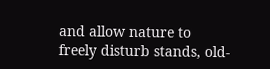and allow nature to freely disturb stands, old-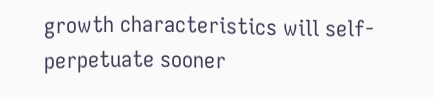growth characteristics will self-perpetuate sooner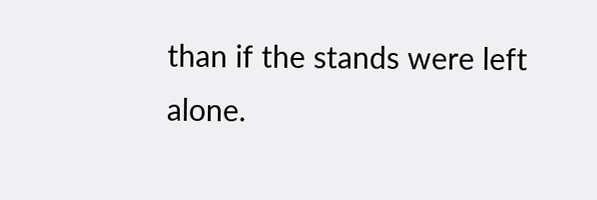than if the stands were left alone.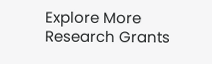Explore More Research Grants